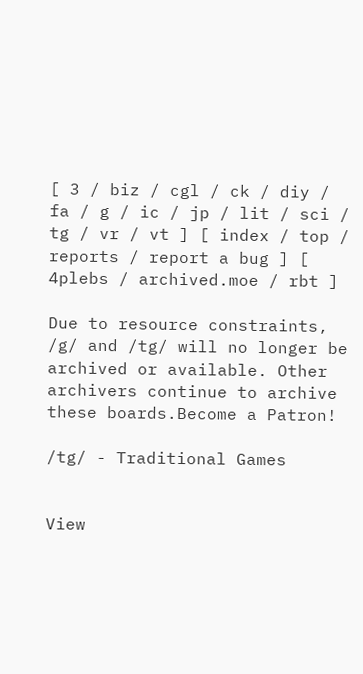[ 3 / biz / cgl / ck / diy / fa / g / ic / jp / lit / sci / tg / vr / vt ] [ index / top / reports / report a bug ] [ 4plebs / archived.moe / rbt ]

Due to resource constraints, /g/ and /tg/ will no longer be archived or available. Other archivers continue to archive these boards.Become a Patron!

/tg/ - Traditional Games


View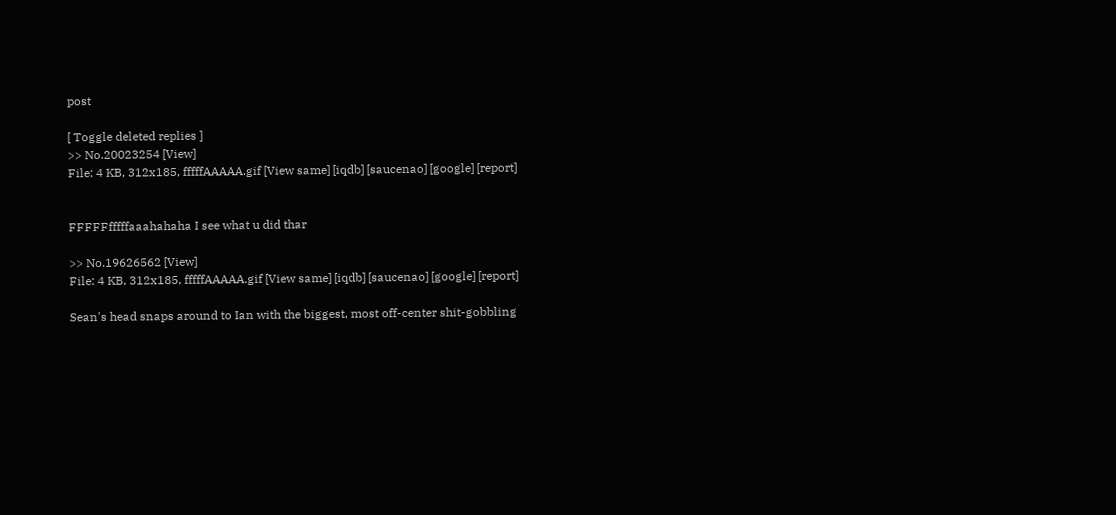post

[ Toggle deleted replies ]
>> No.20023254 [View]
File: 4 KB, 312x185, fffffAAAAA.gif [View same] [iqdb] [saucenao] [google] [report]


FFFFFfffffaaahahaha I see what u did thar

>> No.19626562 [View]
File: 4 KB, 312x185, fffffAAAAA.gif [View same] [iqdb] [saucenao] [google] [report]

Sean's head snaps around to Ian with the biggest, most off-center shit-gobbling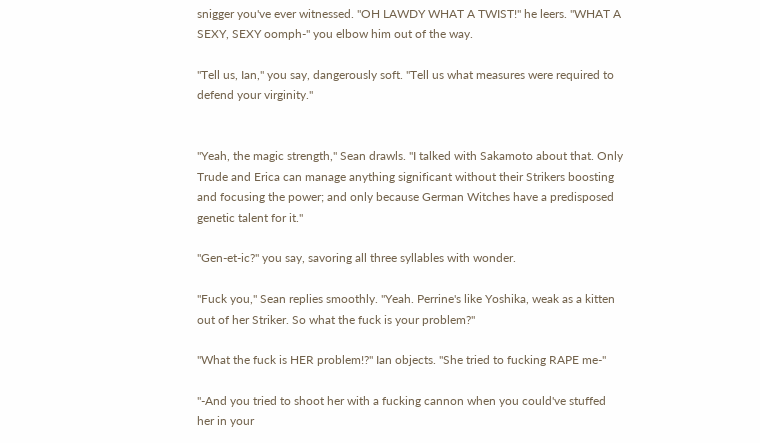snigger you've ever witnessed. "OH LAWDY WHAT A TWIST!" he leers. "WHAT A SEXY, SEXY oomph-" you elbow him out of the way.

"Tell us, Ian," you say, dangerously soft. "Tell us what measures were required to defend your virginity."


"Yeah, the magic strength," Sean drawls. "I talked with Sakamoto about that. Only Trude and Erica can manage anything significant without their Strikers boosting and focusing the power; and only because German Witches have a predisposed genetic talent for it."

"Gen-et-ic?" you say, savoring all three syllables with wonder.

"Fuck you," Sean replies smoothly. "Yeah. Perrine's like Yoshika, weak as a kitten out of her Striker. So what the fuck is your problem?"

"What the fuck is HER problem!?" Ian objects. "She tried to fucking RAPE me-"

"-And you tried to shoot her with a fucking cannon when you could've stuffed her in your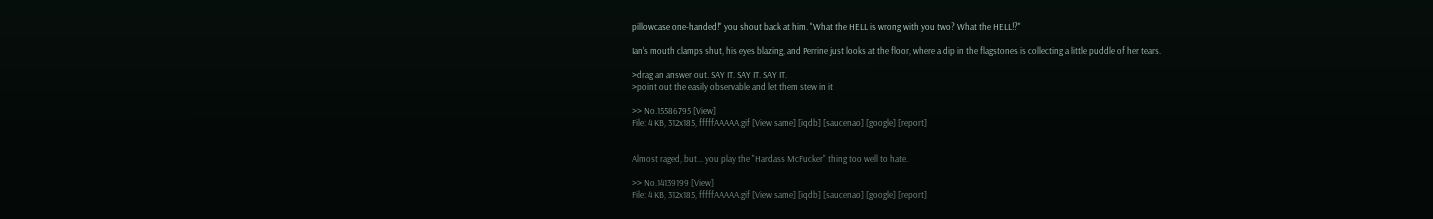pillowcase one-handed!" you shout back at him. "What the HELL is wrong with you two? What the HELL!?"

Ian's mouth clamps shut, his eyes blazing, and Perrine just looks at the floor, where a dip in the flagstones is collecting a little puddle of her tears.

>drag an answer out. SAY IT. SAY IT. SAY IT.
>point out the easily observable and let them stew in it

>> No.15586795 [View]
File: 4 KB, 312x185, fffffAAAAA.gif [View same] [iqdb] [saucenao] [google] [report]


Almost raged, but... you play the "Hardass McFucker" thing too well to hate.

>> No.14139199 [View]
File: 4 KB, 312x185, fffffAAAAA.gif [View same] [iqdb] [saucenao] [google] [report]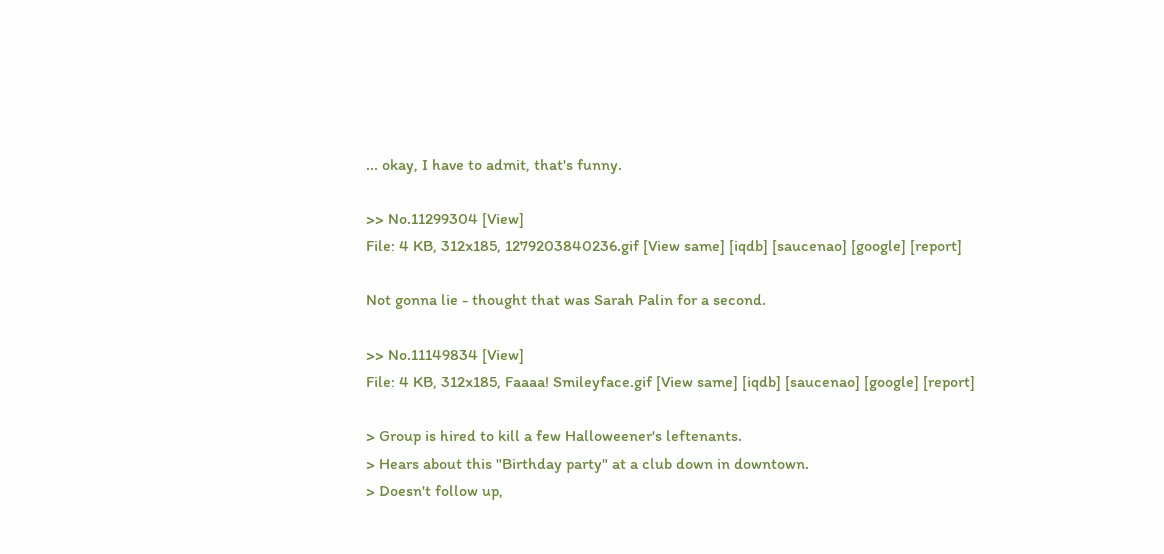... okay, I have to admit, that's funny.

>> No.11299304 [View]
File: 4 KB, 312x185, 1279203840236.gif [View same] [iqdb] [saucenao] [google] [report]

Not gonna lie - thought that was Sarah Palin for a second.

>> No.11149834 [View]
File: 4 KB, 312x185, Faaaa! Smileyface.gif [View same] [iqdb] [saucenao] [google] [report]

> Group is hired to kill a few Halloweener's leftenants.
> Hears about this "Birthday party" at a club down in downtown.
> Doesn't follow up,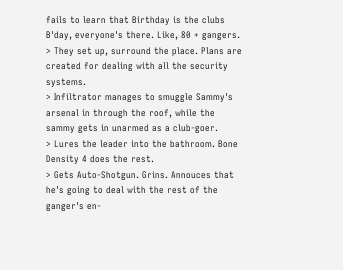fails to learn that Birthday is the clubs B'day, everyone's there. Like, 80 + gangers.
> They set up, surround the place. Plans are created for dealing with all the security systems.
> Infiltrator manages to smuggle Sammy's arsenal in through the roof, while the sammy gets in unarmed as a club-goer.
> Lures the leader into the bathroom. Bone Density 4 does the rest.
> Gets Auto-Shotgun. Grins. Annouces that he's going to deal with the rest of the ganger's en-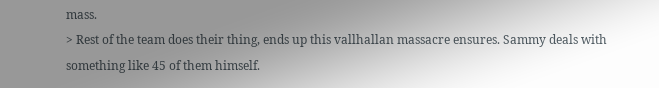mass.
> Rest of the team does their thing, ends up this vallhallan massacre ensures. Sammy deals with something like 45 of them himself.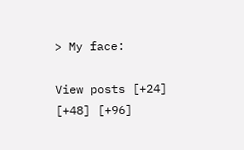> My face:

View posts [+24] [+48] [+96]